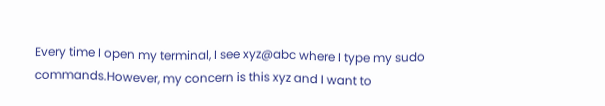Every time I open my terminal, I see xyz@abc where I type my sudo commands.However, my concern is this xyz and I want to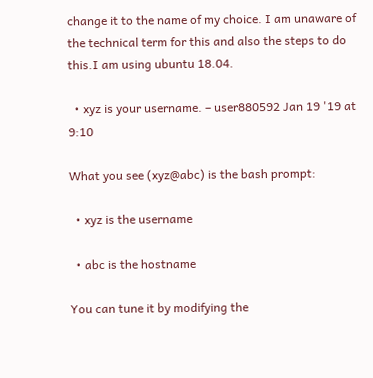change it to the name of my choice. I am unaware of the technical term for this and also the steps to do this.I am using ubuntu 18.04.

  • xyz is your username. – user880592 Jan 19 '19 at 9:10

What you see (xyz@abc) is the bash prompt:

  • xyz is the username

  • abc is the hostname

You can tune it by modifying the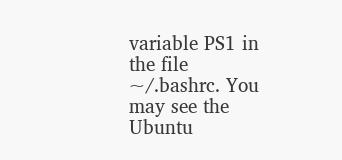variable PS1 in the file ~/.bashrc. You may see the Ubuntu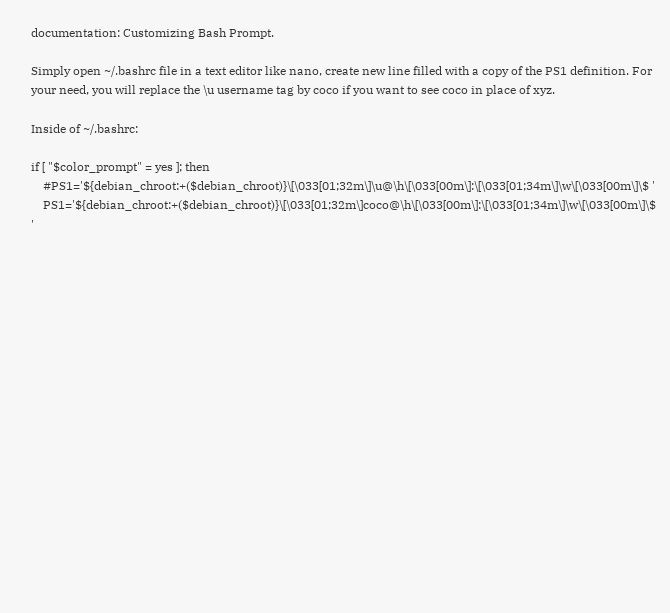documentation: Customizing Bash Prompt.

Simply open ~/.bashrc file in a text editor like nano, create new line filled with a copy of the PS1 definition. For your need, you will replace the \u username tag by coco if you want to see coco in place of xyz.

Inside of ~/.bashrc:

if [ "$color_prompt" = yes ]; then
    #PS1='${debian_chroot:+($debian_chroot)}\[\033[01;32m\]\u@\h\[\033[00m\]:\[\033[01;34m\]\w\[\033[00m\]\$ '
    PS1='${debian_chroot:+($debian_chroot)}\[\033[01;32m\]coco@\h\[\033[00m\]:\[\033[01;34m\]\w\[\033[00m\]\$ '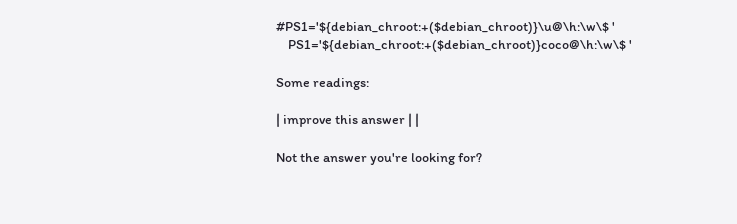#PS1='${debian_chroot:+($debian_chroot)}\u@\h:\w\$ '
    PS1='${debian_chroot:+($debian_chroot)}coco@\h:\w\$ '

Some readings:

| improve this answer | |

Not the answer you're looking for?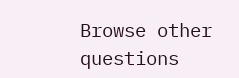Browse other questions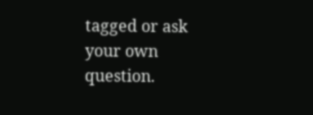tagged or ask your own question.